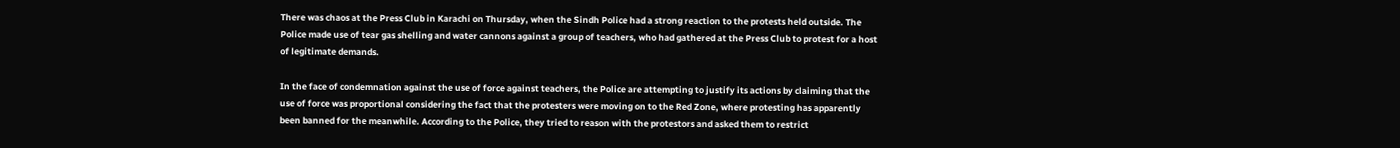There was chaos at the Press Club in Karachi on Thursday, when the Sindh Police had a strong reaction to the protests held outside. The Police made use of tear gas shelling and water cannons against a group of teachers, who had gathered at the Press Club to protest for a host of legitimate demands.

In the face of condemnation against the use of force against teachers, the Police are attempting to justify its actions by claiming that the use of force was proportional considering the fact that the protesters were moving on to the Red Zone, where protesting has apparently been banned for the meanwhile. According to the Police, they tried to reason with the protestors and asked them to restrict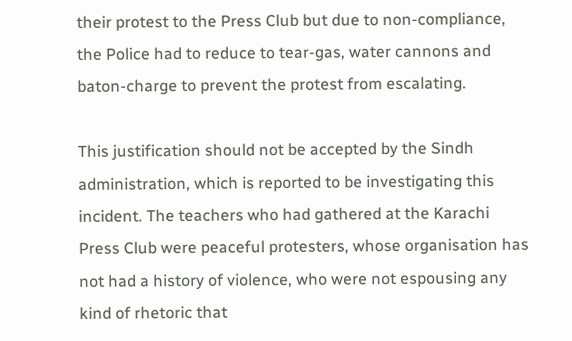their protest to the Press Club but due to non-compliance, the Police had to reduce to tear-gas, water cannons and baton-charge to prevent the protest from escalating.

This justification should not be accepted by the Sindh administration, which is reported to be investigating this incident. The teachers who had gathered at the Karachi Press Club were peaceful protesters, whose organisation has not had a history of violence, who were not espousing any kind of rhetoric that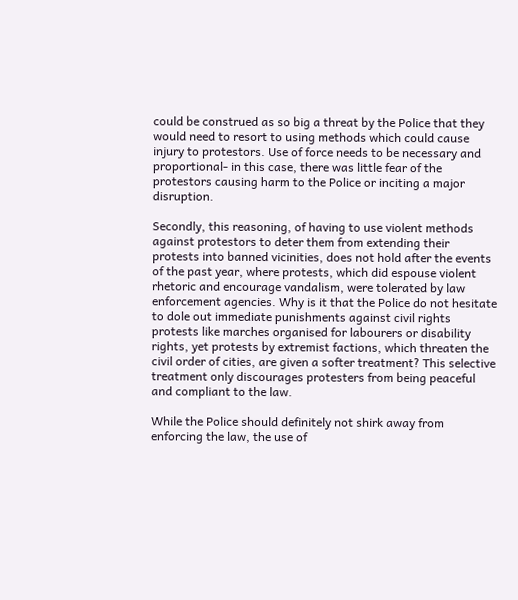could be construed as so big a threat by the Police that they would need to resort to using methods which could cause injury to protestors. Use of force needs to be necessary and proportional- in this case, there was little fear of the protestors causing harm to the Police or inciting a major disruption.

Secondly, this reasoning, of having to use violent methods against protestors to deter them from extending their protests into banned vicinities, does not hold after the events of the past year, where protests, which did espouse violent rhetoric and encourage vandalism, were tolerated by law enforcement agencies. Why is it that the Police do not hesitate to dole out immediate punishments against civil rights protests like marches organised for labourers or disability rights, yet protests by extremist factions, which threaten the civil order of cities, are given a softer treatment? This selective treatment only discourages protesters from being peaceful and compliant to the law.

While the Police should definitely not shirk away from enforcing the law, the use of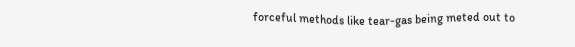forceful methods like tear-gas being meted out to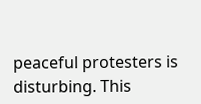peaceful protesters is disturbing. This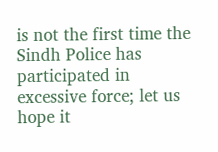is not the first time the Sindh Police has participated in excessive force; let us hope it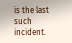is the last such incident.